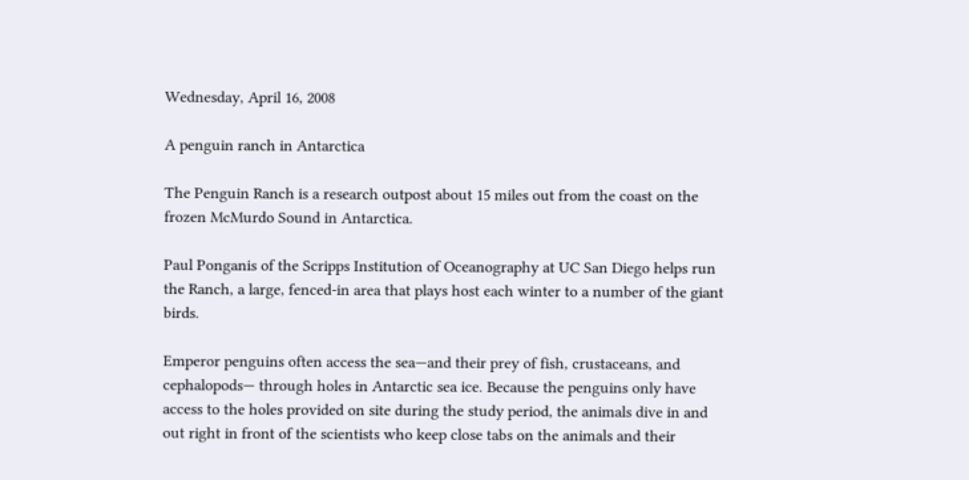Wednesday, April 16, 2008

A penguin ranch in Antarctica

The Penguin Ranch is a research outpost about 15 miles out from the coast on the frozen McMurdo Sound in Antarctica.

Paul Ponganis of the Scripps Institution of Oceanography at UC San Diego helps run the Ranch, a large, fenced-in area that plays host each winter to a number of the giant birds.

Emperor penguins often access the sea—and their prey of fish, crustaceans, and cephalopods— through holes in Antarctic sea ice. Because the penguins only have access to the holes provided on site during the study period, the animals dive in and out right in front of the scientists who keep close tabs on the animals and their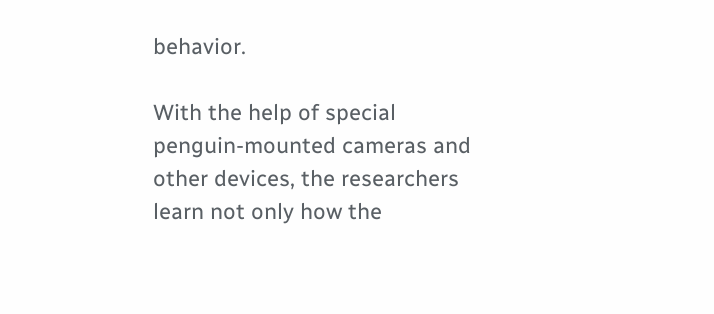behavior.

With the help of special penguin-mounted cameras and other devices, the researchers learn not only how the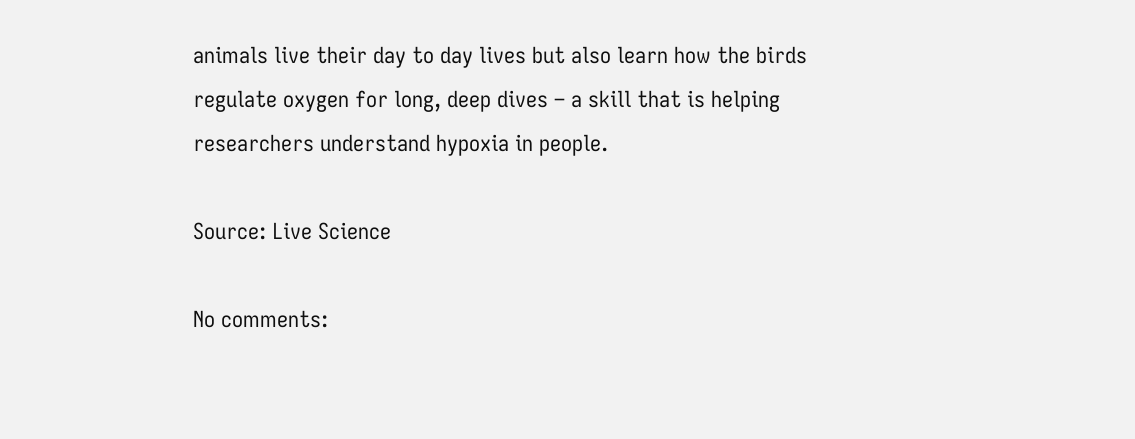animals live their day to day lives but also learn how the birds regulate oxygen for long, deep dives – a skill that is helping researchers understand hypoxia in people.

Source: Live Science

No comments: